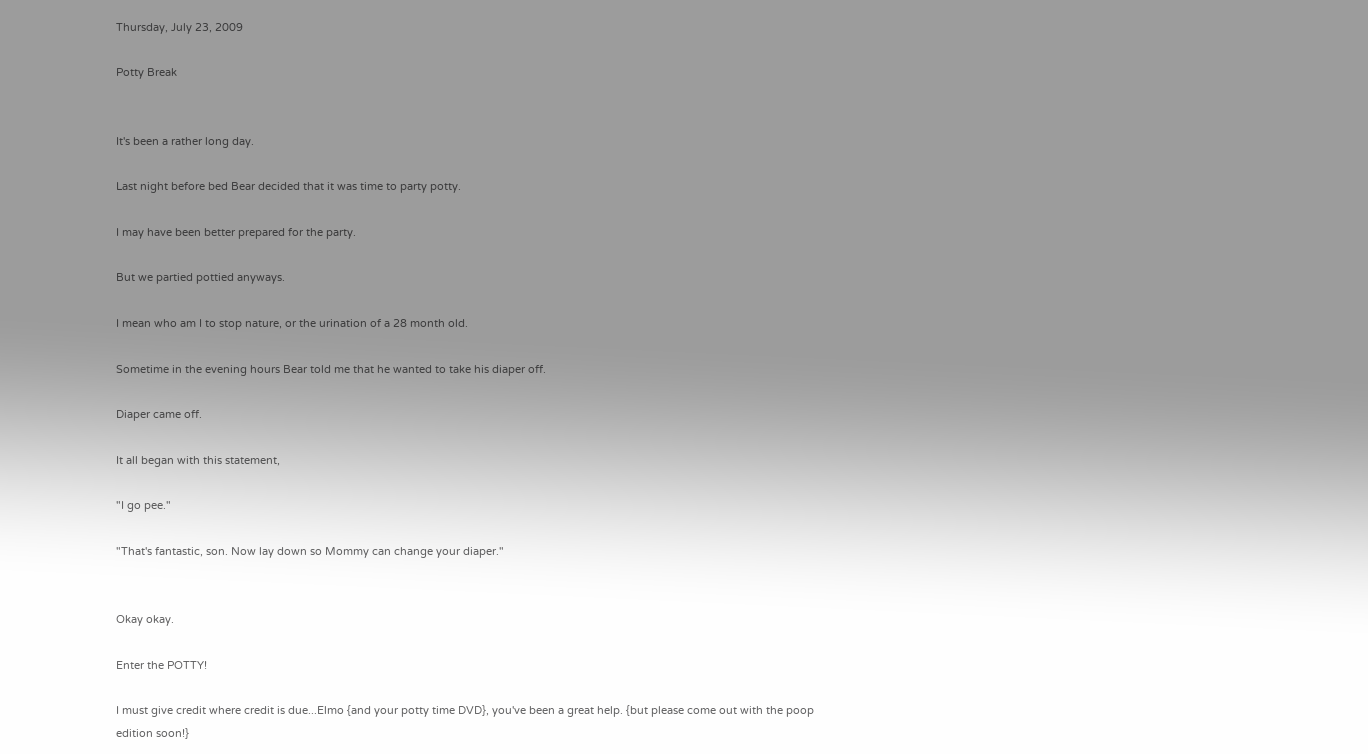Thursday, July 23, 2009

Potty Break


It's been a rather long day.

Last night before bed Bear decided that it was time to party potty.

I may have been better prepared for the party.

But we partied pottied anyways.

I mean who am I to stop nature, or the urination of a 28 month old.

Sometime in the evening hours Bear told me that he wanted to take his diaper off.

Diaper came off.

It all began with this statement,

"I go pee."

"That's fantastic, son. Now lay down so Mommy can change your diaper."


Okay okay.

Enter the POTTY!

I must give credit where credit is due...Elmo {and your potty time DVD}, you've been a great help. {but please come out with the poop edition soon!}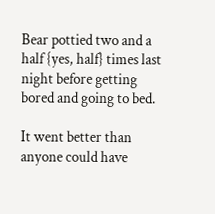Bear pottied two and a half {yes, half} times last night before getting bored and going to bed.

It went better than anyone could have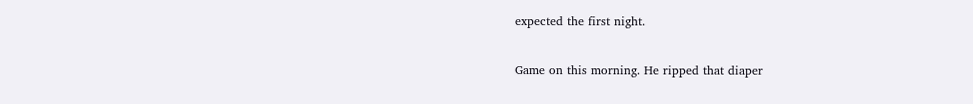expected the first night.

Game on this morning. He ripped that diaper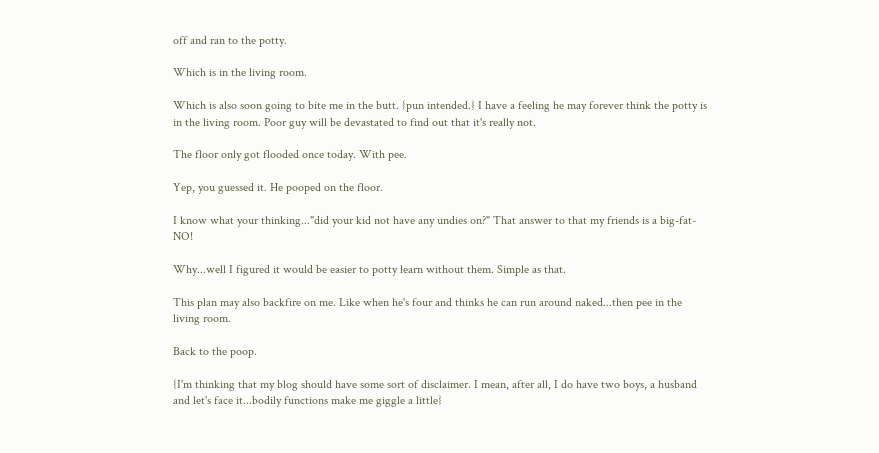off and ran to the potty.

Which is in the living room.

Which is also soon going to bite me in the butt. {pun intended.} I have a feeling he may forever think the potty is in the living room. Poor guy will be devastated to find out that it's really not.

The floor only got flooded once today. With pee.

Yep, you guessed it. He pooped on the floor.

I know what your thinking..."did your kid not have any undies on?" That answer to that my friends is a big-fat-NO!

Why...well I figured it would be easier to potty learn without them. Simple as that.

This plan may also backfire on me. Like when he's four and thinks he can run around naked...then pee in the living room.

Back to the poop.

{I'm thinking that my blog should have some sort of disclaimer. I mean, after all, I do have two boys, a husband and let's face it...bodily functions make me giggle a little}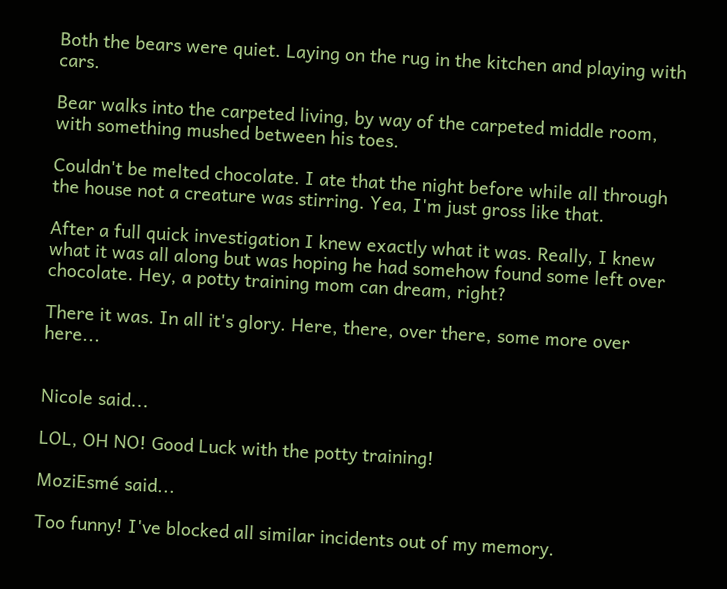Both the bears were quiet. Laying on the rug in the kitchen and playing with cars.

Bear walks into the carpeted living, by way of the carpeted middle room, with something mushed between his toes.

Couldn't be melted chocolate. I ate that the night before while all through the house not a creature was stirring. Yea, I'm just gross like that.

After a full quick investigation I knew exactly what it was. Really, I knew what it was all along but was hoping he had somehow found some left over chocolate. Hey, a potty training mom can dream, right?

There it was. In all it's glory. Here, there, over there, some more over here...


Nicole said...

LOL, OH NO! Good Luck with the potty training!

MoziEsmé said...

Too funny! I've blocked all similar incidents out of my memory.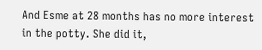And Esme at 28 months has no more interest in the potty. She did it,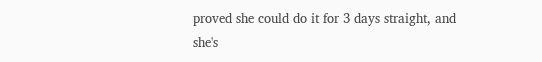proved she could do it for 3 days straight, and she's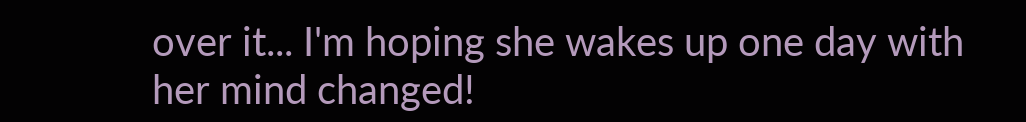over it... I'm hoping she wakes up one day with her mind changed!